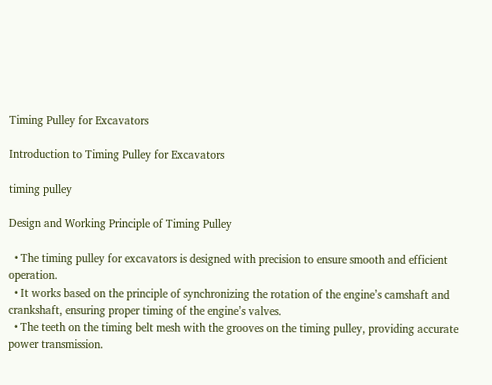Timing Pulley for Excavators

Introduction to Timing Pulley for Excavators

timing pulley

Design and Working Principle of Timing Pulley

  • The timing pulley for excavators is designed with precision to ensure smooth and efficient operation.
  • It works based on the principle of synchronizing the rotation of the engine’s camshaft and crankshaft, ensuring proper timing of the engine’s valves.
  • The teeth on the timing belt mesh with the grooves on the timing pulley, providing accurate power transmission.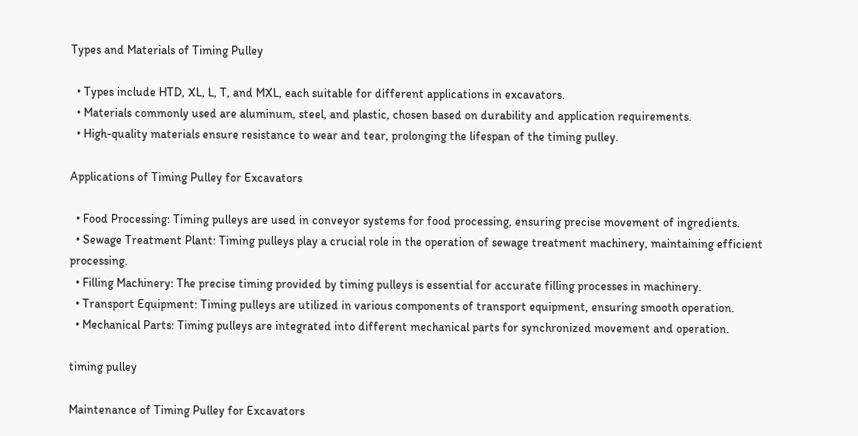Types and Materials of Timing Pulley

  • Types include HTD, XL, L, T, and MXL, each suitable for different applications in excavators.
  • Materials commonly used are aluminum, steel, and plastic, chosen based on durability and application requirements.
  • High-quality materials ensure resistance to wear and tear, prolonging the lifespan of the timing pulley.

Applications of Timing Pulley for Excavators

  • Food Processing: Timing pulleys are used in conveyor systems for food processing, ensuring precise movement of ingredients.
  • Sewage Treatment Plant: Timing pulleys play a crucial role in the operation of sewage treatment machinery, maintaining efficient processing.
  • Filling Machinery: The precise timing provided by timing pulleys is essential for accurate filling processes in machinery.
  • Transport Equipment: Timing pulleys are utilized in various components of transport equipment, ensuring smooth operation.
  • Mechanical Parts: Timing pulleys are integrated into different mechanical parts for synchronized movement and operation.

timing pulley

Maintenance of Timing Pulley for Excavators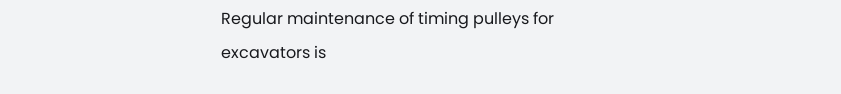Regular maintenance of timing pulleys for excavators is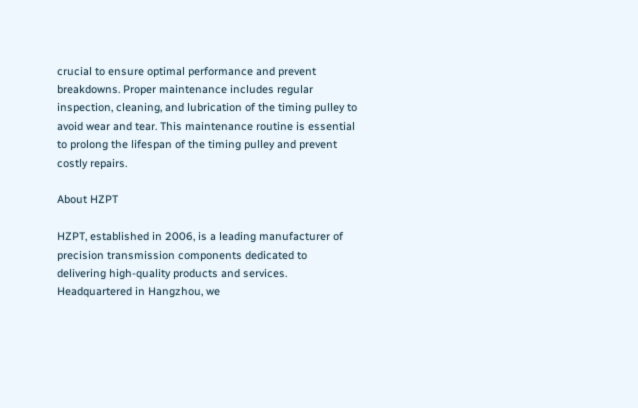crucial to ensure optimal performance and prevent breakdowns. Proper maintenance includes regular inspection, cleaning, and lubrication of the timing pulley to avoid wear and tear. This maintenance routine is essential to prolong the lifespan of the timing pulley and prevent costly repairs.

About HZPT

HZPT, established in 2006, is a leading manufacturer of precision transmission components dedicated to delivering high-quality products and services. Headquartered in Hangzhou, we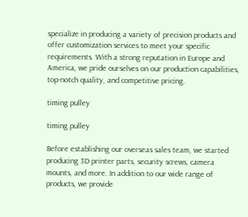specialize in producing a variety of precision products and offer customization services to meet your specific requirements. With a strong reputation in Europe and America, we pride ourselves on our production capabilities, top-notch quality, and competitive pricing.

timing pulley

timing pulley

Before establishing our overseas sales team, we started producing 3D printer parts, security screws, camera mounts, and more. In addition to our wide range of products, we provide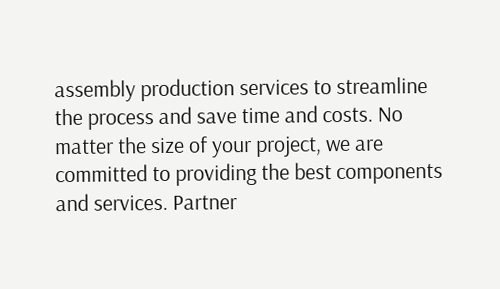assembly production services to streamline the process and save time and costs. No matter the size of your project, we are committed to providing the best components and services. Partner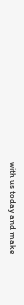with us today and make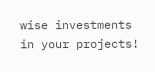wise investments in your projects!